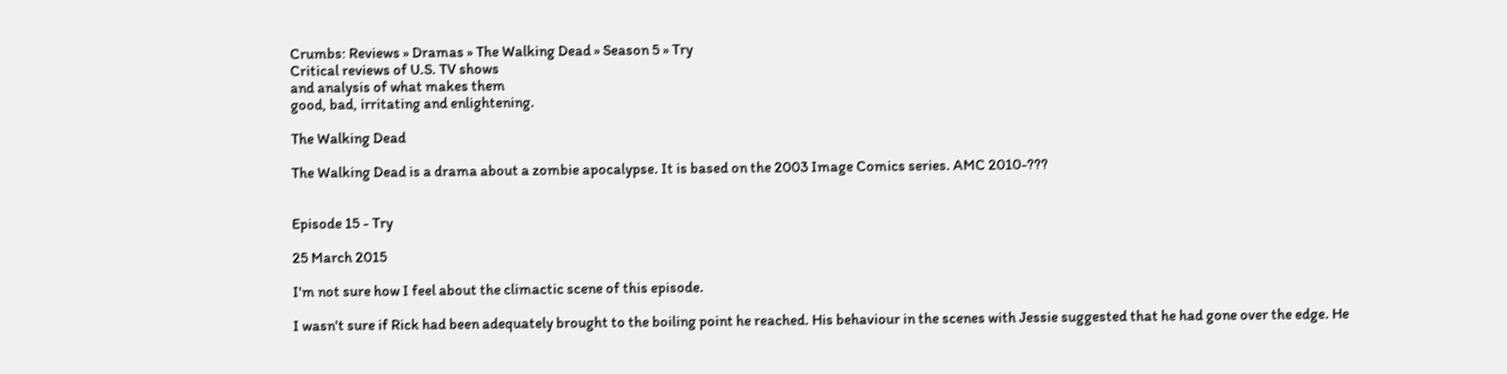Crumbs: Reviews » Dramas » The Walking Dead » Season 5 » Try
Critical reviews of U.S. TV shows
and analysis of what makes them
good, bad, irritating and enlightening.

The Walking Dead

The Walking Dead is a drama about a zombie apocalypse. It is based on the 2003 Image Comics series. AMC 2010-???


Episode 15 - Try

25 March 2015

I'm not sure how I feel about the climactic scene of this episode.

I wasn't sure if Rick had been adequately brought to the boiling point he reached. His behaviour in the scenes with Jessie suggested that he had gone over the edge. He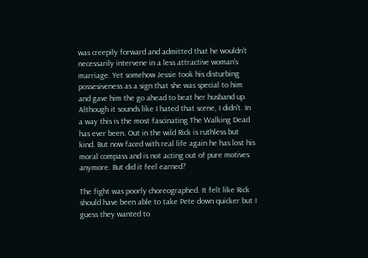was creepily forward and admitted that he wouldn't necessarily intervene in a less attractive woman's marriage. Yet somehow Jessie took his disturbing possesiveness as a sign that she was special to him and gave him the go ahead to beat her husband up. Although it sounds like I hated that scene, I didn't. In a way this is the most fascinating The Walking Dead has ever been. Out in the wild Rick is ruthless but kind. But now faced with real life again he has lost his moral compass and is not acting out of pure motives anymore. But did it feel earned?

The fight was poorly choreographed. It felt like Rick should have been able to take Pete down quicker but I guess they wanted to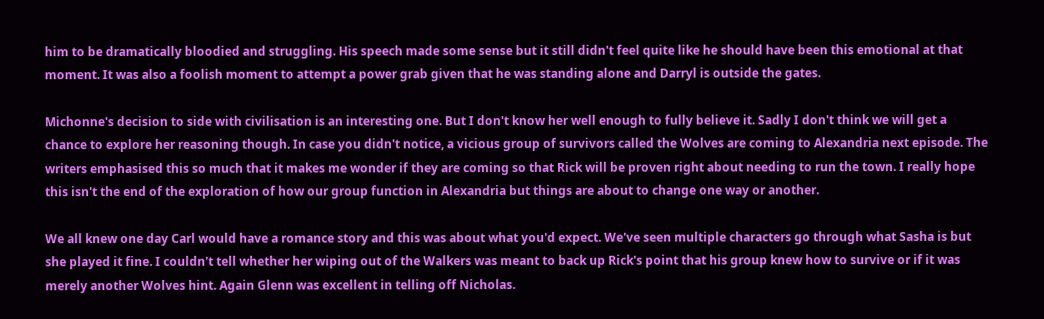him to be dramatically bloodied and struggling. His speech made some sense but it still didn't feel quite like he should have been this emotional at that moment. It was also a foolish moment to attempt a power grab given that he was standing alone and Darryl is outside the gates.

Michonne's decision to side with civilisation is an interesting one. But I don't know her well enough to fully believe it. Sadly I don't think we will get a chance to explore her reasoning though. In case you didn't notice, a vicious group of survivors called the Wolves are coming to Alexandria next episode. The writers emphasised this so much that it makes me wonder if they are coming so that Rick will be proven right about needing to run the town. I really hope this isn't the end of the exploration of how our group function in Alexandria but things are about to change one way or another.

We all knew one day Carl would have a romance story and this was about what you'd expect. We've seen multiple characters go through what Sasha is but she played it fine. I couldn't tell whether her wiping out of the Walkers was meant to back up Rick's point that his group knew how to survive or if it was merely another Wolves hint. Again Glenn was excellent in telling off Nicholas.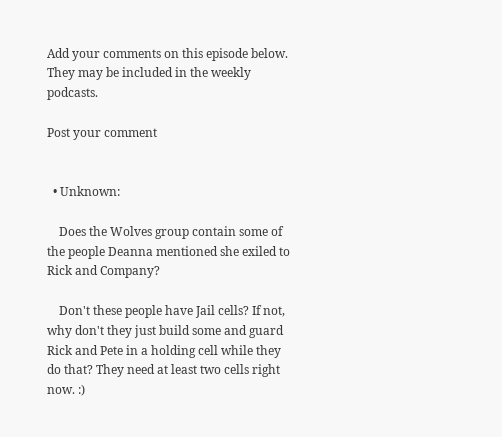Add your comments on this episode below. They may be included in the weekly podcasts.

Post your comment


  • Unknown:

    Does the Wolves group contain some of the people Deanna mentioned she exiled to Rick and Company?

    Don't these people have Jail cells? If not, why don't they just build some and guard Rick and Pete in a holding cell while they do that? They need at least two cells right now. :)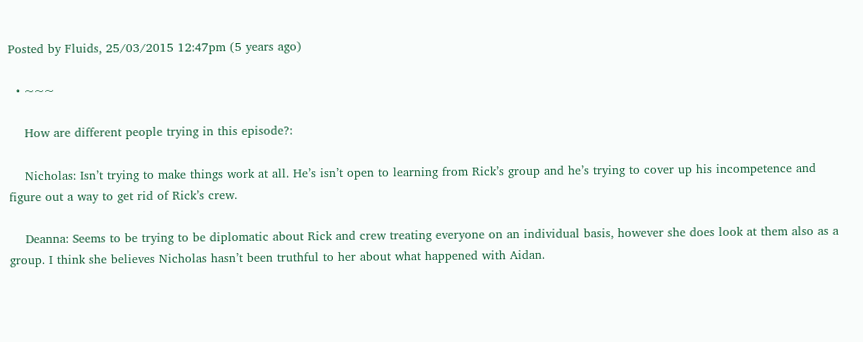Posted by Fluids, 25/03/2015 12:47pm (5 years ago)

  • ~~~

    How are different people trying in this episode?:

    Nicholas: Isn’t trying to make things work at all. He’s isn’t open to learning from Rick’s group and he’s trying to cover up his incompetence and figure out a way to get rid of Rick’s crew.

    Deanna: Seems to be trying to be diplomatic about Rick and crew treating everyone on an individual basis, however she does look at them also as a group. I think she believes Nicholas hasn’t been truthful to her about what happened with Aidan.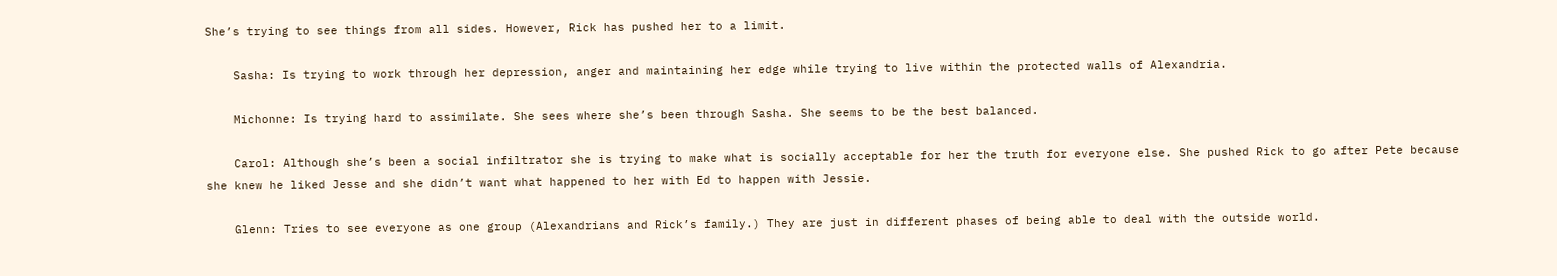She’s trying to see things from all sides. However, Rick has pushed her to a limit.

    Sasha: Is trying to work through her depression, anger and maintaining her edge while trying to live within the protected walls of Alexandria.

    Michonne: Is trying hard to assimilate. She sees where she’s been through Sasha. She seems to be the best balanced.

    Carol: Although she’s been a social infiltrator she is trying to make what is socially acceptable for her the truth for everyone else. She pushed Rick to go after Pete because she knew he liked Jesse and she didn’t want what happened to her with Ed to happen with Jessie.

    Glenn: Tries to see everyone as one group (Alexandrians and Rick’s family.) They are just in different phases of being able to deal with the outside world.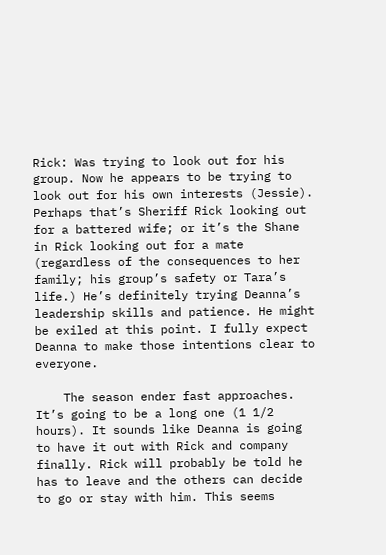Rick: Was trying to look out for his group. Now he appears to be trying to look out for his own interests (Jessie). Perhaps that’s Sheriff Rick looking out for a battered wife; or it’s the Shane in Rick looking out for a mate (regardless of the consequences to her family; his group’s safety or Tara’s life.) He’s definitely trying Deanna’s leadership skills and patience. He might be exiled at this point. I fully expect Deanna to make those intentions clear to everyone.

    The season ender fast approaches. It’s going to be a long one (1 1/2 hours). It sounds like Deanna is going to have it out with Rick and company finally. Rick will probably be told he has to leave and the others can decide to go or stay with him. This seems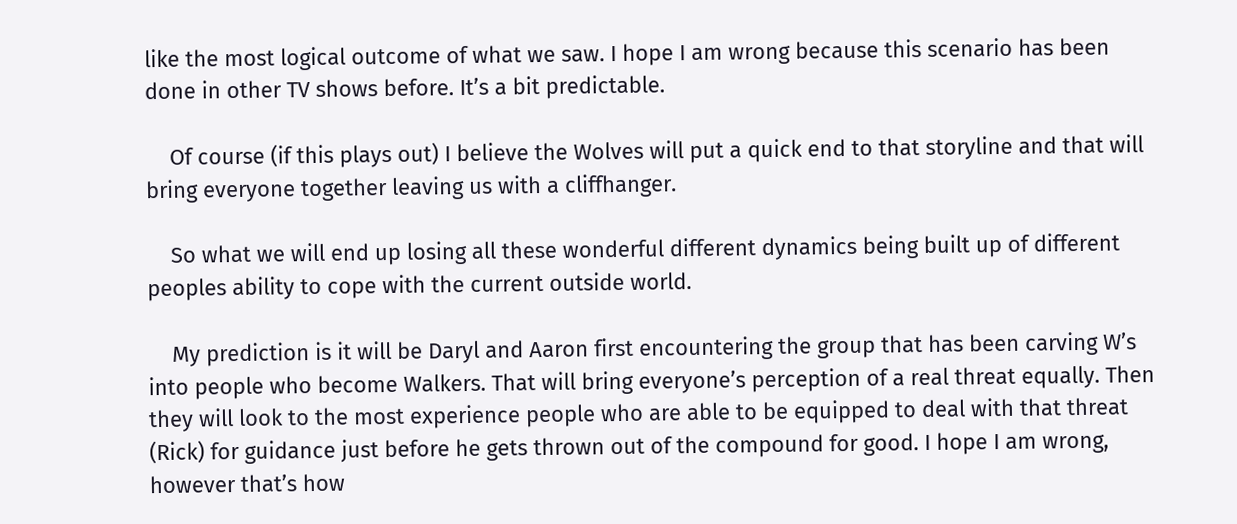like the most logical outcome of what we saw. I hope I am wrong because this scenario has been done in other TV shows before. It’s a bit predictable.

    Of course (if this plays out) I believe the Wolves will put a quick end to that storyline and that will bring everyone together leaving us with a cliffhanger.

    So what we will end up losing all these wonderful different dynamics being built up of different peoples ability to cope with the current outside world.

    My prediction is it will be Daryl and Aaron first encountering the group that has been carving W’s into people who become Walkers. That will bring everyone’s perception of a real threat equally. Then they will look to the most experience people who are able to be equipped to deal with that threat (Rick) for guidance just before he gets thrown out of the compound for good. I hope I am wrong, however that’s how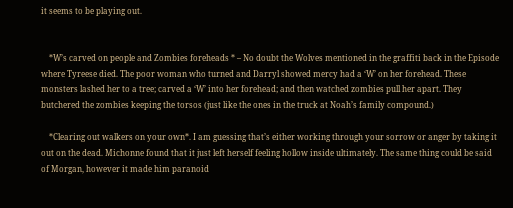it seems to be playing out.


    *W’s carved on people and Zombies foreheads * – No doubt the Wolves mentioned in the graffiti back in the Episode where Tyreese died. The poor woman who turned and Darryl showed mercy had a ‘W’ on her forehead. These monsters lashed her to a tree; carved a ‘W’ into her forehead; and then watched zombies pull her apart. They butchered the zombies keeping the torsos (just like the ones in the truck at Noah’s family compound.)

    *Clearing out walkers on your own*. I am guessing that’s either working through your sorrow or anger by taking it out on the dead. Michonne found that it just left herself feeling hollow inside ultimately. The same thing could be said of Morgan, however it made him paranoid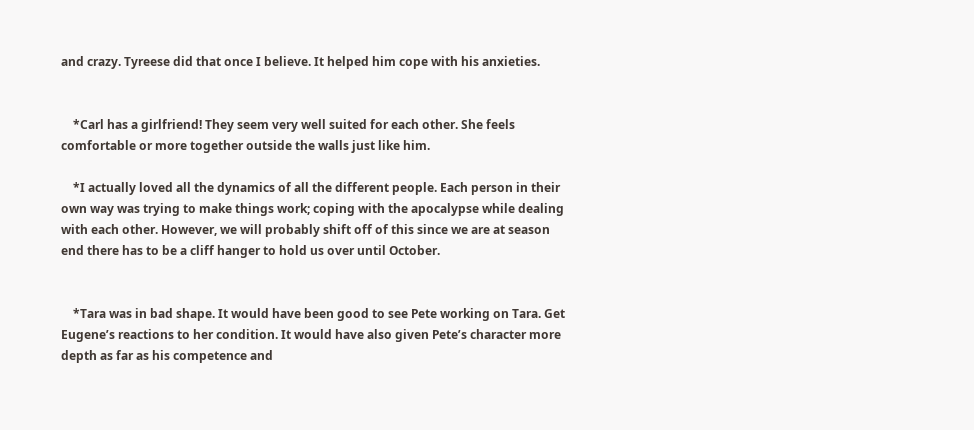and crazy. Tyreese did that once I believe. It helped him cope with his anxieties.


    *Carl has a girlfriend! They seem very well suited for each other. She feels comfortable or more together outside the walls just like him.

    *I actually loved all the dynamics of all the different people. Each person in their own way was trying to make things work; coping with the apocalypse while dealing with each other. However, we will probably shift off of this since we are at season end there has to be a cliff hanger to hold us over until October.


    *Tara was in bad shape. It would have been good to see Pete working on Tara. Get Eugene’s reactions to her condition. It would have also given Pete’s character more depth as far as his competence and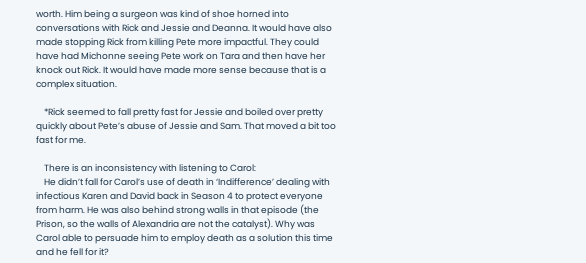worth. Him being a surgeon was kind of shoe horned into conversations with Rick and Jessie and Deanna. It would have also made stopping Rick from killing Pete more impactful. They could have had Michonne seeing Pete work on Tara and then have her knock out Rick. It would have made more sense because that is a complex situation.

    *Rick seemed to fall pretty fast for Jessie and boiled over pretty quickly about Pete’s abuse of Jessie and Sam. That moved a bit too fast for me.

    There is an inconsistency with listening to Carol:
    He didn’t fall for Carol’s use of death in ‘Indifference’ dealing with infectious Karen and David back in Season 4 to protect everyone from harm. He was also behind strong walls in that episode (the Prison, so the walls of Alexandria are not the catalyst). Why was Carol able to persuade him to employ death as a solution this time and he fell for it?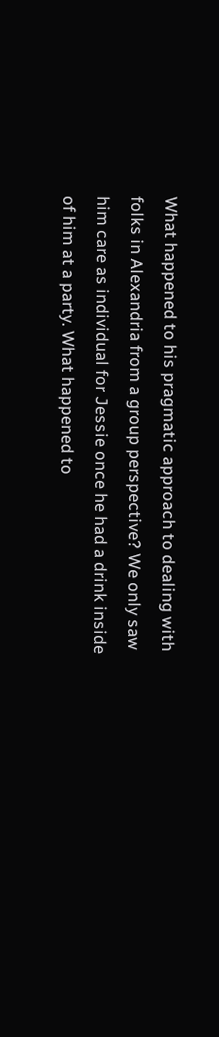What happened to his pragmatic approach to dealing with folks in Alexandria from a group perspective? We only saw him care as individual for Jessie once he had a drink inside of him at a party. What happened to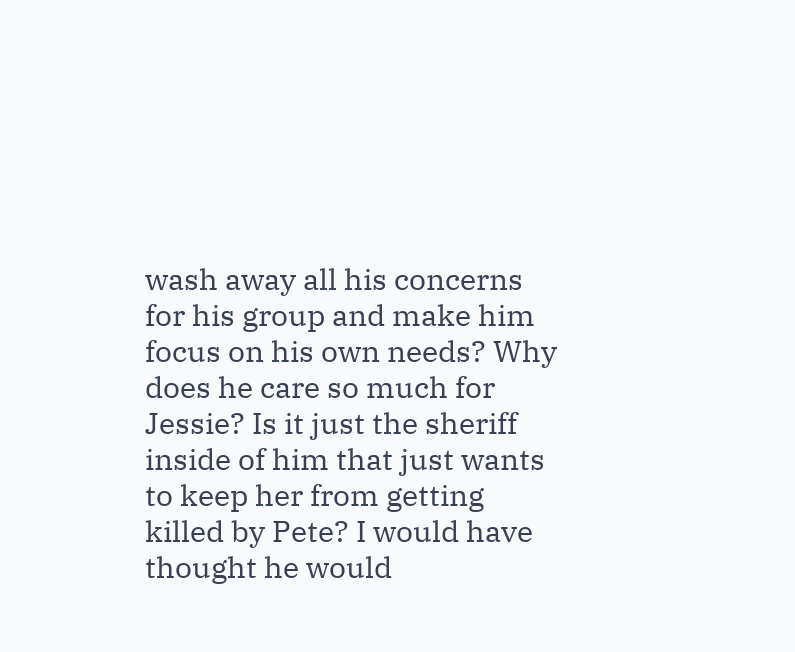wash away all his concerns for his group and make him focus on his own needs? Why does he care so much for Jessie? Is it just the sheriff inside of him that just wants to keep her from getting killed by Pete? I would have thought he would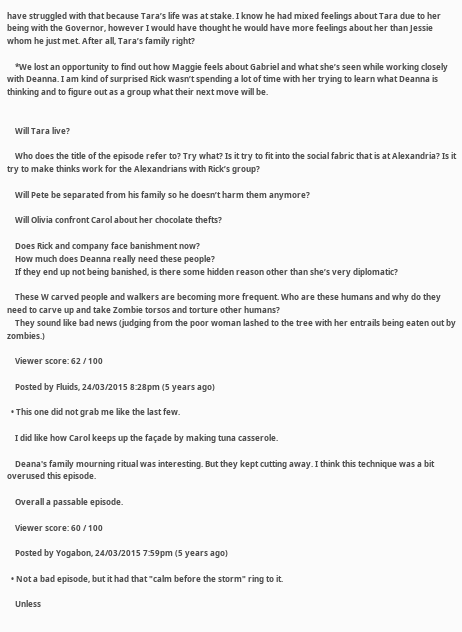have struggled with that because Tara’s life was at stake. I know he had mixed feelings about Tara due to her being with the Governor, however I would have thought he would have more feelings about her than Jessie whom he just met. After all, Tara’s family right?

    *We lost an opportunity to find out how Maggie feels about Gabriel and what she’s seen while working closely with Deanna. I am kind of surprised Rick wasn’t spending a lot of time with her trying to learn what Deanna is thinking and to figure out as a group what their next move will be.


    Will Tara live?

    Who does the title of the episode refer to? Try what? Is it try to fit into the social fabric that is at Alexandria? Is it try to make thinks work for the Alexandrians with Rick’s group?

    Will Pete be separated from his family so he doesn’t harm them anymore?

    Will Olivia confront Carol about her chocolate thefts?

    Does Rick and company face banishment now?
    How much does Deanna really need these people?
    If they end up not being banished, is there some hidden reason other than she’s very diplomatic?

    These W carved people and walkers are becoming more frequent. Who are these humans and why do they need to carve up and take Zombie torsos and torture other humans?
    They sound like bad news (judging from the poor woman lashed to the tree with her entrails being eaten out by zombies.)

    Viewer score: 62 / 100

    Posted by Fluids, 24/03/2015 8:28pm (5 years ago)

  • This one did not grab me like the last few.

    I did like how Carol keeps up the façade by making tuna casserole.

    Deana's family mourning ritual was interesting. But they kept cutting away. I think this technique was a bit overused this episode.

    Overall a passable episode.

    Viewer score: 60 / 100

    Posted by Yogabon, 24/03/2015 7:59pm (5 years ago)

  • Not a bad episode, but it had that "calm before the storm" ring to it.

    Unless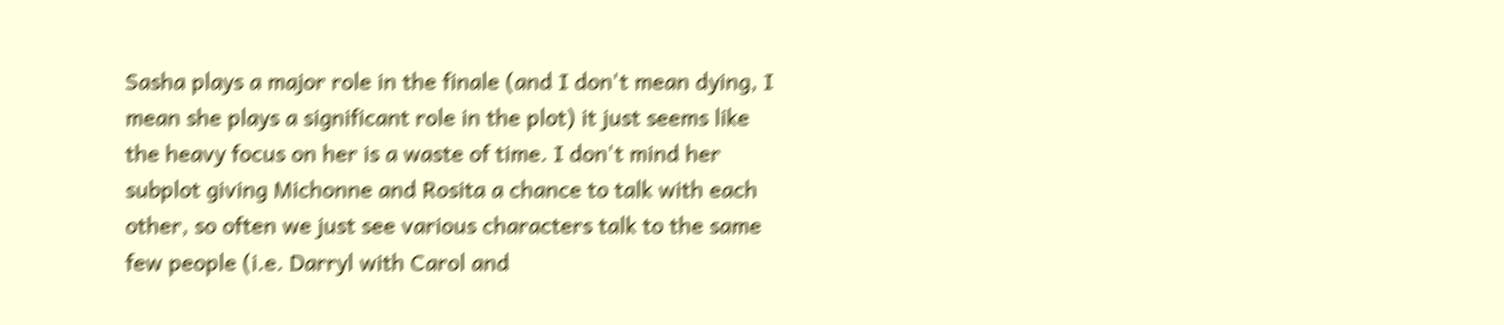Sasha plays a major role in the finale (and I don't mean dying, I mean she plays a significant role in the plot) it just seems like the heavy focus on her is a waste of time. I don't mind her subplot giving Michonne and Rosita a chance to talk with each other, so often we just see various characters talk to the same few people (i.e. Darryl with Carol and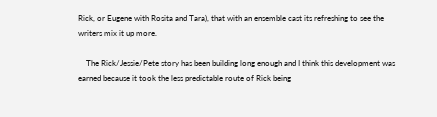Rick, or Eugene with Rosita and Tara), that with an ensemble cast its refreshing to see the writers mix it up more.

    The Rick/Jessie/Pete story has been building long enough and I think this development was earned because it took the less predictable route of Rick being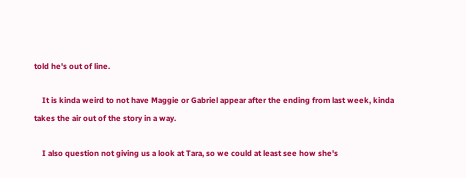told he's out of line.

    It is kinda weird to not have Maggie or Gabriel appear after the ending from last week, kinda takes the air out of the story in a way.

    I also question not giving us a look at Tara, so we could at least see how she's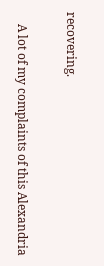recovering.

    A lot of my complaints of this Alexandria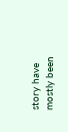story have mostly been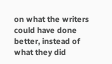on what the writers could have done better, instead of what they did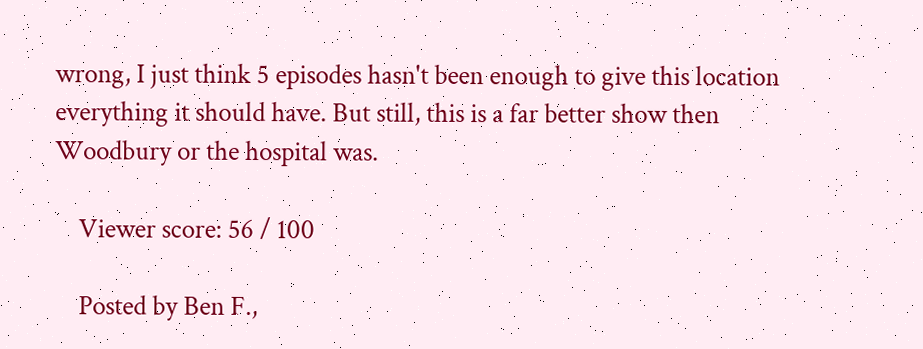wrong, I just think 5 episodes hasn't been enough to give this location everything it should have. But still, this is a far better show then Woodbury or the hospital was.

    Viewer score: 56 / 100

    Posted by Ben F.,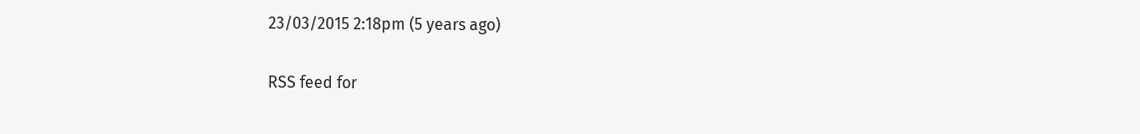23/03/2015 2:18pm (5 years ago)

RSS feed for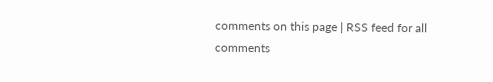comments on this page | RSS feed for all comments